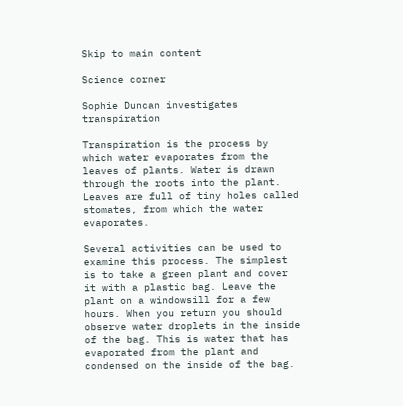Skip to main content

Science corner

Sophie Duncan investigates transpiration

Transpiration is the process by which water evaporates from the leaves of plants. Water is drawn through the roots into the plant. Leaves are full of tiny holes called stomates, from which the water evaporates.

Several activities can be used to examine this process. The simplest is to take a green plant and cover it with a plastic bag. Leave the plant on a windowsill for a few hours. When you return you should observe water droplets in the inside of the bag. This is water that has evaporated from the plant and condensed on the inside of the bag.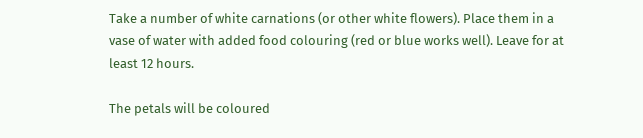Take a number of white carnations (or other white flowers). Place them in a vase of water with added food colouring (red or blue works well). Leave for at least 12 hours.

The petals will be coloured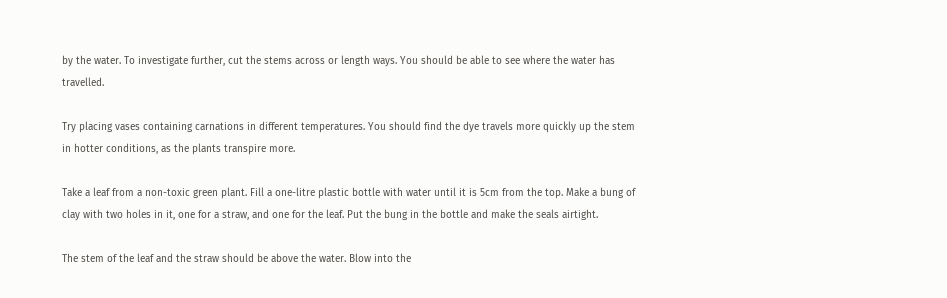by the water. To investigate further, cut the stems across or length ways. You should be able to see where the water has travelled.

Try placing vases containing carnations in different temperatures. You should find the dye travels more quickly up the stem in hotter conditions, as the plants transpire more.

Take a leaf from a non-toxic green plant. Fill a one-litre plastic bottle with water until it is 5cm from the top. Make a bung of clay with two holes in it, one for a straw, and one for the leaf. Put the bung in the bottle and make the seals airtight.

The stem of the leaf and the straw should be above the water. Blow into the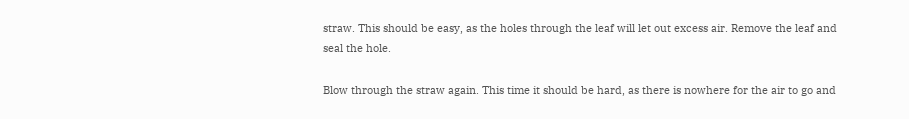straw. This should be easy, as the holes through the leaf will let out excess air. Remove the leaf and seal the hole.

Blow through the straw again. This time it should be hard, as there is nowhere for the air to go and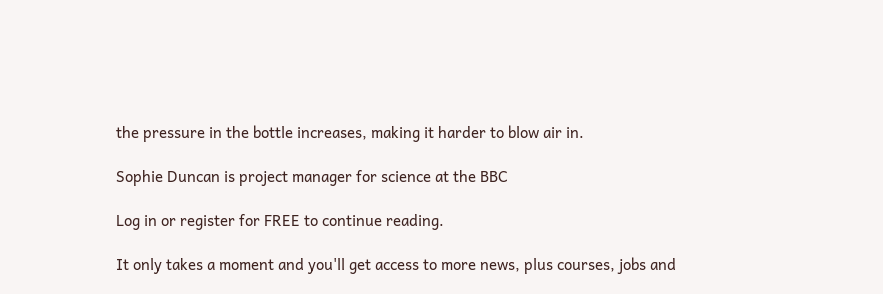the pressure in the bottle increases, making it harder to blow air in.

Sophie Duncan is project manager for science at the BBC

Log in or register for FREE to continue reading.

It only takes a moment and you'll get access to more news, plus courses, jobs and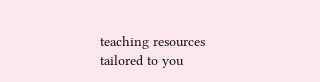teaching resources tailored to you